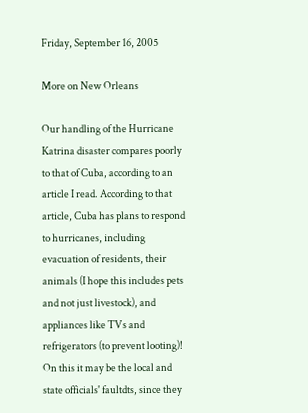Friday, September 16, 2005

More on New Orleans

Our handling of the Hurricane Katrina disaster compares poorly to that of Cuba, according to an article I read. According to that article, Cuba has plans to respond to hurricanes, including evacuation of residents, their animals (I hope this includes pets and not just livestock), and appliances like TVs and refrigerators (to prevent looting)! On this it may be the local and state officials' faultdts, since they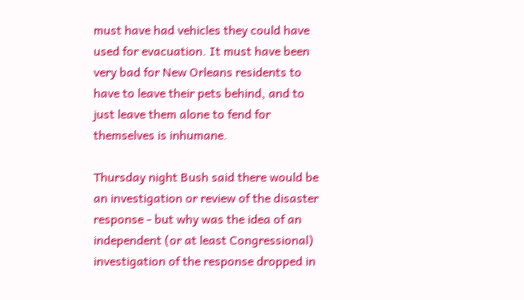must have had vehicles they could have used for evacuation. It must have been very bad for New Orleans residents to have to leave their pets behind, and to just leave them alone to fend for themselves is inhumane.

Thursday night Bush said there would be an investigation or review of the disaster response - but why was the idea of an independent (or at least Congressional) investigation of the response dropped in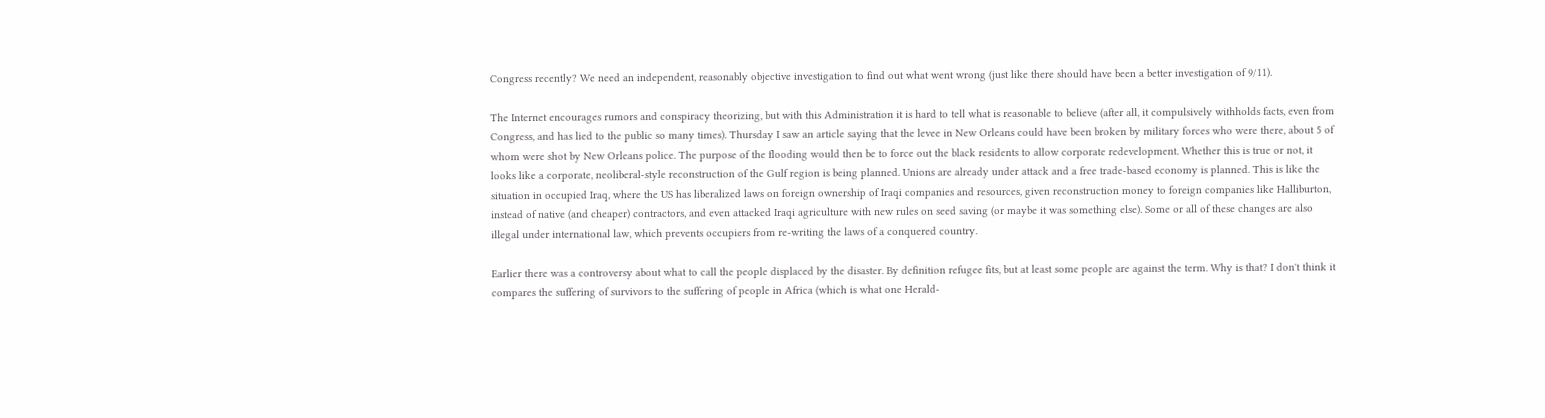Congress recently? We need an independent, reasonably objective investigation to find out what went wrong (just like there should have been a better investigation of 9/11).

The Internet encourages rumors and conspiracy theorizing, but with this Administration it is hard to tell what is reasonable to believe (after all, it compulsively withholds facts, even from Congress, and has lied to the public so many times). Thursday I saw an article saying that the levee in New Orleans could have been broken by military forces who were there, about 5 of whom were shot by New Orleans police. The purpose of the flooding would then be to force out the black residents to allow corporate redevelopment. Whether this is true or not, it looks like a corporate, neoliberal-style reconstruction of the Gulf region is being planned. Unions are already under attack and a free trade-based economy is planned. This is like the situation in occupied Iraq, where the US has liberalized laws on foreign ownership of Iraqi companies and resources, given reconstruction money to foreign companies like Halliburton, instead of native (and cheaper) contractors, and even attacked Iraqi agriculture with new rules on seed saving (or maybe it was something else). Some or all of these changes are also illegal under international law, which prevents occupiers from re-writing the laws of a conquered country.

Earlier there was a controversy about what to call the people displaced by the disaster. By definition refugee fits, but at least some people are against the term. Why is that? I don't think it compares the suffering of survivors to the suffering of people in Africa (which is what one Herald-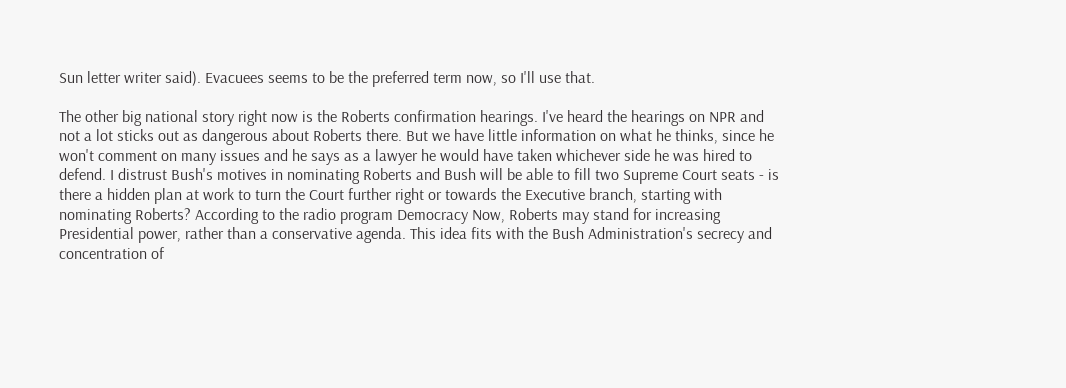Sun letter writer said). Evacuees seems to be the preferred term now, so I'll use that.

The other big national story right now is the Roberts confirmation hearings. I've heard the hearings on NPR and not a lot sticks out as dangerous about Roberts there. But we have little information on what he thinks, since he won't comment on many issues and he says as a lawyer he would have taken whichever side he was hired to defend. I distrust Bush's motives in nominating Roberts and Bush will be able to fill two Supreme Court seats - is there a hidden plan at work to turn the Court further right or towards the Executive branch, starting with nominating Roberts? According to the radio program Democracy Now, Roberts may stand for increasing Presidential power, rather than a conservative agenda. This idea fits with the Bush Administration's secrecy and concentration of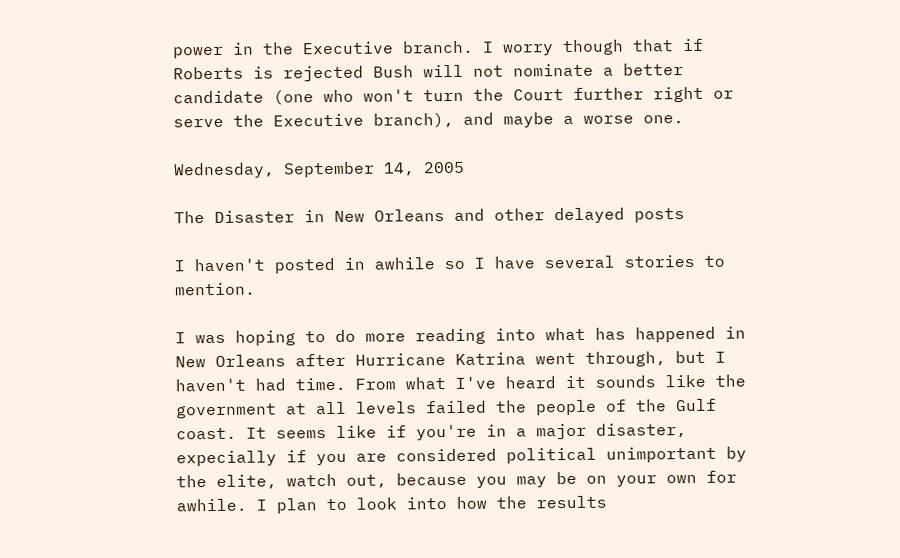power in the Executive branch. I worry though that if Roberts is rejected Bush will not nominate a better candidate (one who won't turn the Court further right or serve the Executive branch), and maybe a worse one.

Wednesday, September 14, 2005

The Disaster in New Orleans and other delayed posts

I haven't posted in awhile so I have several stories to mention.

I was hoping to do more reading into what has happened in New Orleans after Hurricane Katrina went through, but I haven't had time. From what I've heard it sounds like the government at all levels failed the people of the Gulf coast. It seems like if you're in a major disaster, expecially if you are considered political unimportant by the elite, watch out, because you may be on your own for awhile. I plan to look into how the results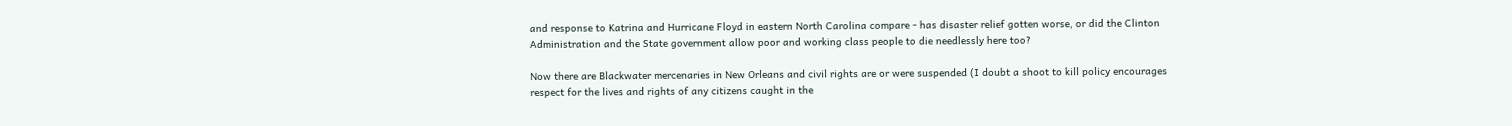and response to Katrina and Hurricane Floyd in eastern North Carolina compare - has disaster relief gotten worse, or did the Clinton Administration and the State government allow poor and working class people to die needlessly here too?

Now there are Blackwater mercenaries in New Orleans and civil rights are or were suspended (I doubt a shoot to kill policy encourages respect for the lives and rights of any citizens caught in the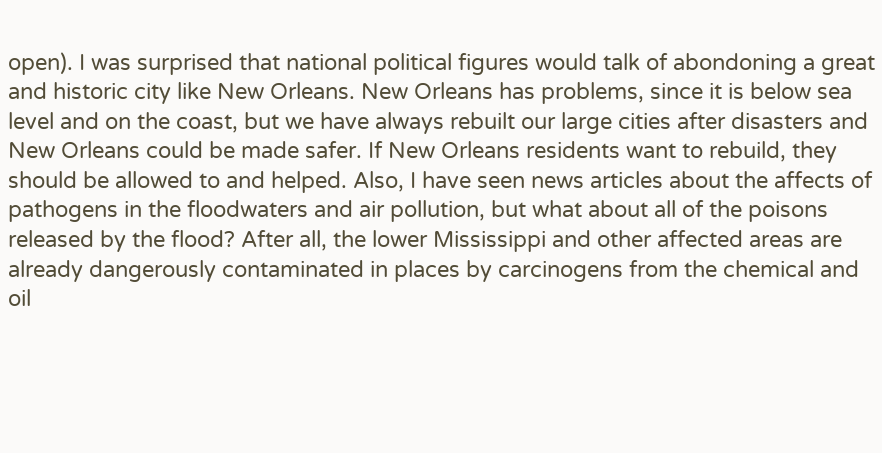open). I was surprised that national political figures would talk of abondoning a great and historic city like New Orleans. New Orleans has problems, since it is below sea level and on the coast, but we have always rebuilt our large cities after disasters and New Orleans could be made safer. If New Orleans residents want to rebuild, they should be allowed to and helped. Also, I have seen news articles about the affects of pathogens in the floodwaters and air pollution, but what about all of the poisons released by the flood? After all, the lower Mississippi and other affected areas are already dangerously contaminated in places by carcinogens from the chemical and oil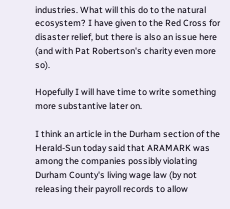industries. What will this do to the natural ecosystem? I have given to the Red Cross for disaster relief, but there is also an issue here (and with Pat Robertson's charity even more so).

Hopefully I will have time to write something more substantive later on.

I think an article in the Durham section of the Herald-Sun today said that ARAMARK was among the companies possibly violating Durham County's living wage law (by not releasing their payroll records to allow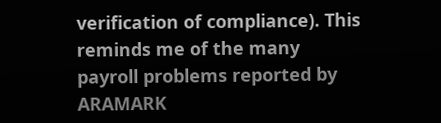verification of compliance). This reminds me of the many payroll problems reported by ARAMARK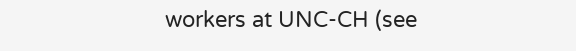workers at UNC-CH (see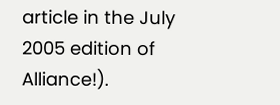article in the July 2005 edition of Alliance!).